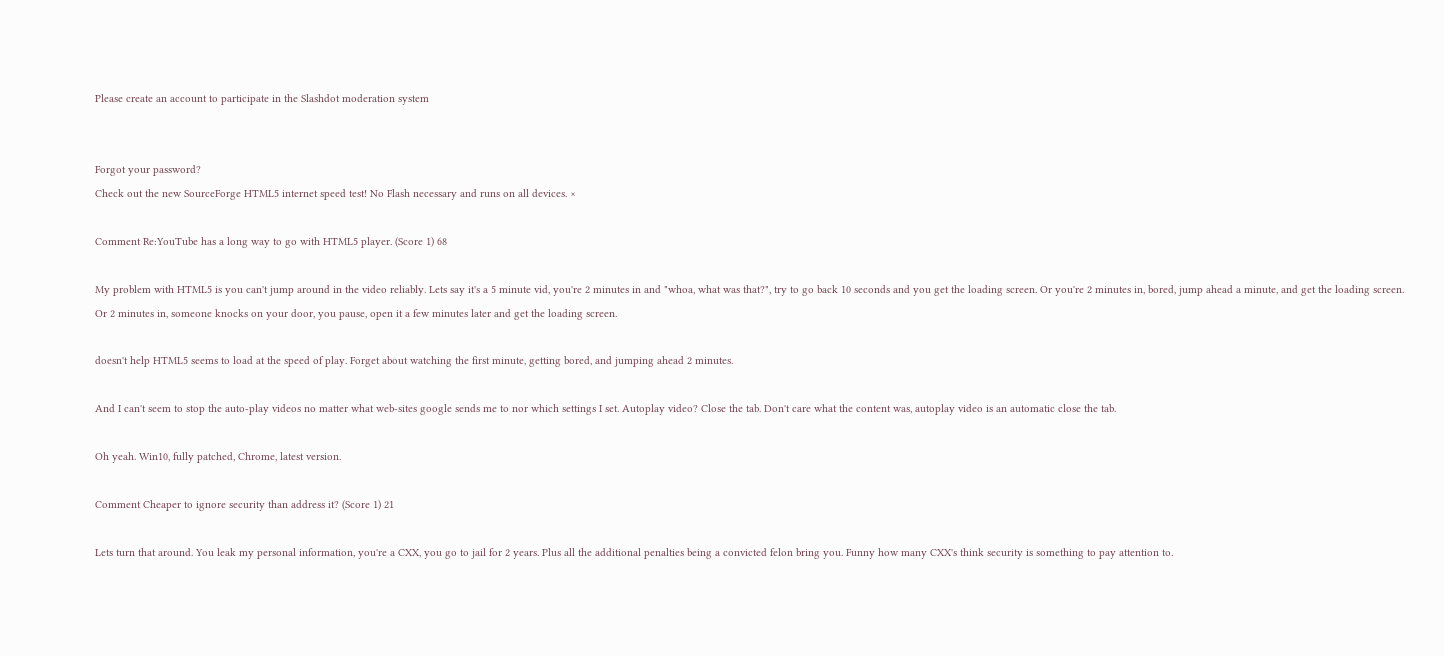Please create an account to participate in the Slashdot moderation system


Forgot your password?
Check out the new SourceForge HTML5 internet speed test! No Flash necessary and runs on all devices. ×

Comment Re:YouTube has a long way to go with HTML5 player. (Score 1) 68

My problem with HTML5 is you can't jump around in the video reliably. Lets say it's a 5 minute vid, you're 2 minutes in and "whoa, what was that?", try to go back 10 seconds and you get the loading screen. Or you're 2 minutes in, bored, jump ahead a minute, and get the loading screen. Or 2 minutes in, someone knocks on your door, you pause, open it a few minutes later and get the loading screen.

doesn't help HTML5 seems to load at the speed of play. Forget about watching the first minute, getting bored, and jumping ahead 2 minutes.

And I can't seem to stop the auto-play videos no matter what web-sites google sends me to nor which settings I set. Autoplay video? Close the tab. Don't care what the content was, autoplay video is an automatic close the tab.

Oh yeah. Win10, fully patched, Chrome, latest version.

Comment Cheaper to ignore security than address it? (Score 1) 21

Lets turn that around. You leak my personal information, you're a CXX, you go to jail for 2 years. Plus all the additional penalties being a convicted felon bring you. Funny how many CXX's think security is something to pay attention to.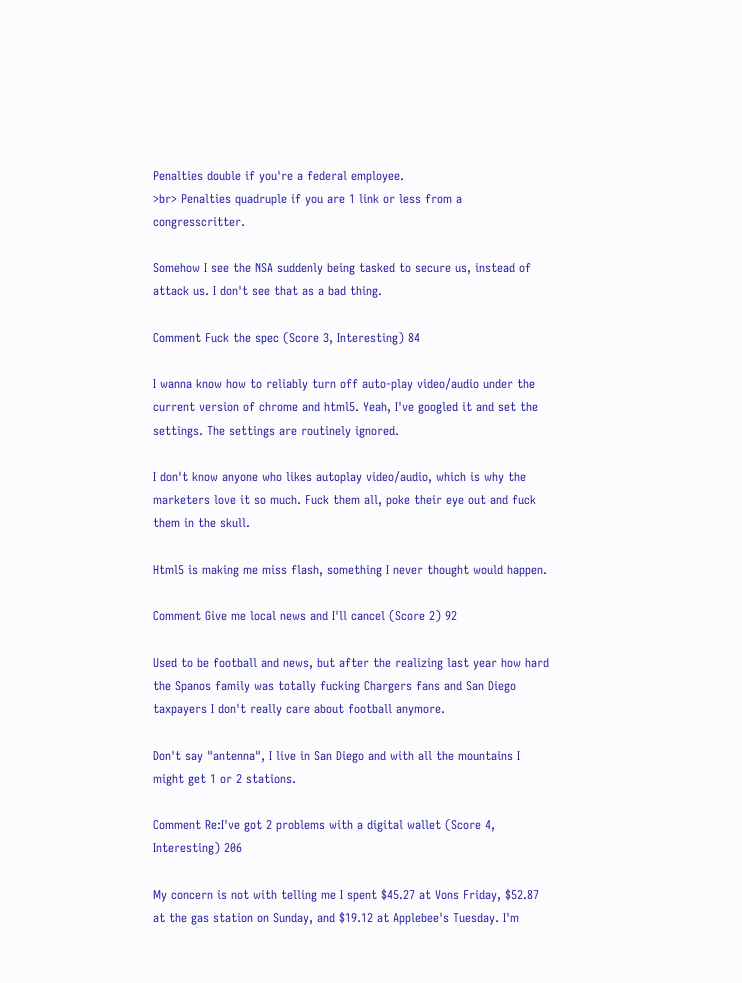Penalties double if you're a federal employee.
>br> Penalties quadruple if you are 1 link or less from a congresscritter.

Somehow I see the NSA suddenly being tasked to secure us, instead of attack us. I don't see that as a bad thing.

Comment Fuck the spec (Score 3, Interesting) 84

I wanna know how to reliably turn off auto-play video/audio under the current version of chrome and html5. Yeah, I've googled it and set the settings. The settings are routinely ignored.

I don't know anyone who likes autoplay video/audio, which is why the marketers love it so much. Fuck them all, poke their eye out and fuck them in the skull.

Html5 is making me miss flash, something I never thought would happen.

Comment Give me local news and I'll cancel (Score 2) 92

Used to be football and news, but after the realizing last year how hard the Spanos family was totally fucking Chargers fans and San Diego taxpayers I don't really care about football anymore.

Don't say "antenna", I live in San Diego and with all the mountains I might get 1 or 2 stations.

Comment Re:I've got 2 problems with a digital wallet (Score 4, Interesting) 206

My concern is not with telling me I spent $45.27 at Vons Friday, $52.87 at the gas station on Sunday, and $19.12 at Applebee's Tuesday. I'm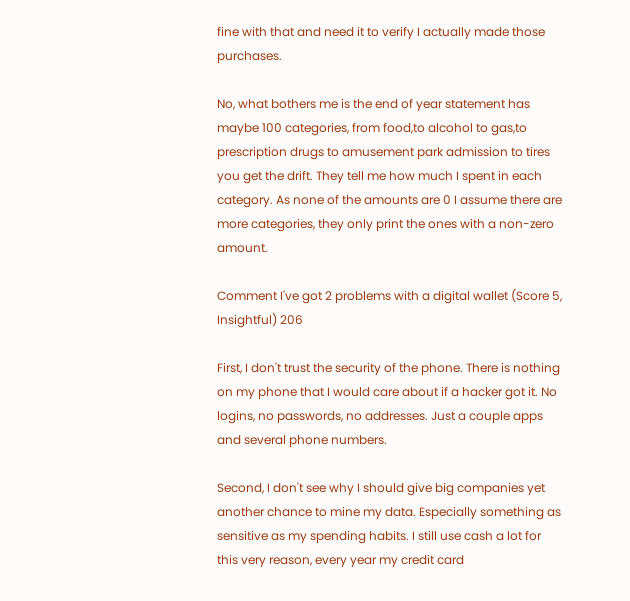fine with that and need it to verify I actually made those purchases.

No, what bothers me is the end of year statement has maybe 100 categories, from food,to alcohol to gas,to prescription drugs to amusement park admission to tires you get the drift. They tell me how much I spent in each category. As none of the amounts are 0 I assume there are more categories, they only print the ones with a non-zero amount.

Comment I've got 2 problems with a digital wallet (Score 5, Insightful) 206

First, I don't trust the security of the phone. There is nothing on my phone that I would care about if a hacker got it. No logins, no passwords, no addresses. Just a couple apps and several phone numbers.

Second, I don't see why I should give big companies yet another chance to mine my data. Especially something as sensitive as my spending habits. I still use cash a lot for this very reason, every year my credit card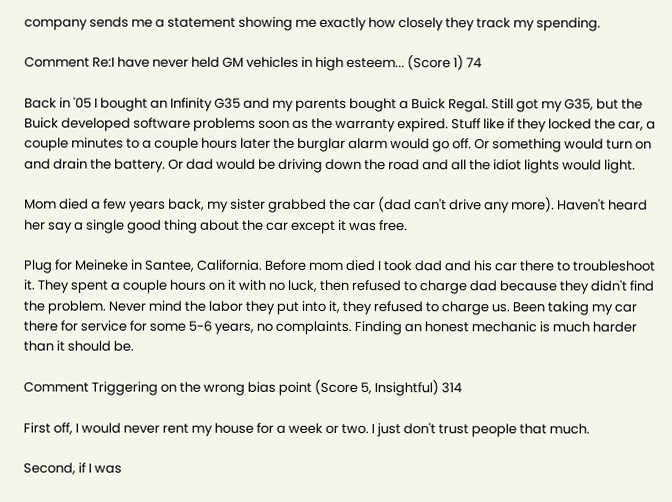company sends me a statement showing me exactly how closely they track my spending.

Comment Re:I have never held GM vehicles in high esteem... (Score 1) 74

Back in '05 I bought an Infinity G35 and my parents bought a Buick Regal. Still got my G35, but the Buick developed software problems soon as the warranty expired. Stuff like if they locked the car, a couple minutes to a couple hours later the burglar alarm would go off. Or something would turn on and drain the battery. Or dad would be driving down the road and all the idiot lights would light.

Mom died a few years back, my sister grabbed the car (dad can't drive any more). Haven't heard her say a single good thing about the car except it was free.

Plug for Meineke in Santee, California. Before mom died I took dad and his car there to troubleshoot it. They spent a couple hours on it with no luck, then refused to charge dad because they didn't find the problem. Never mind the labor they put into it, they refused to charge us. Been taking my car there for service for some 5-6 years, no complaints. Finding an honest mechanic is much harder than it should be.

Comment Triggering on the wrong bias point (Score 5, Insightful) 314

First off, I would never rent my house for a week or two. I just don't trust people that much.

Second, if I was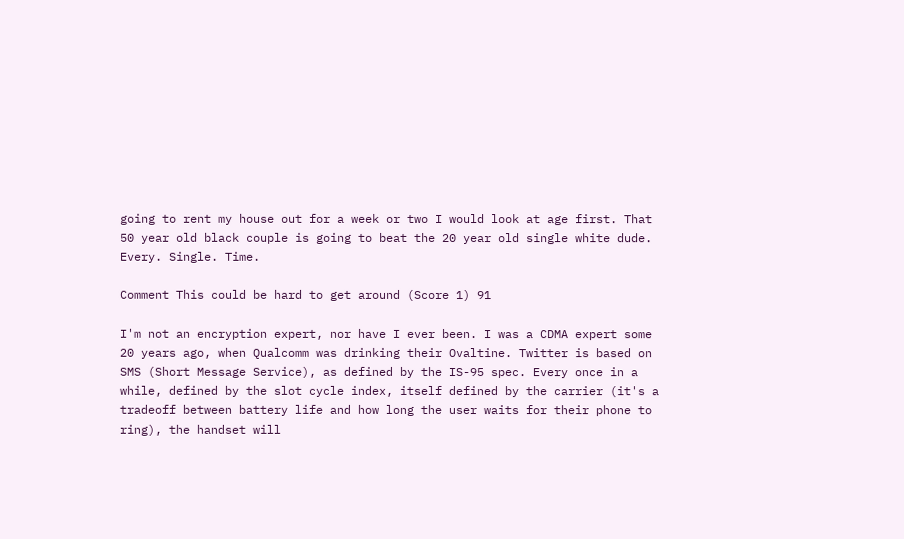going to rent my house out for a week or two I would look at age first. That 50 year old black couple is going to beat the 20 year old single white dude. Every. Single. Time.

Comment This could be hard to get around (Score 1) 91

I'm not an encryption expert, nor have I ever been. I was a CDMA expert some 20 years ago, when Qualcomm was drinking their Ovaltine. Twitter is based on SMS (Short Message Service), as defined by the IS-95 spec. Every once in a while, defined by the slot cycle index, itself defined by the carrier (it's a tradeoff between battery life and how long the user waits for their phone to ring), the handset will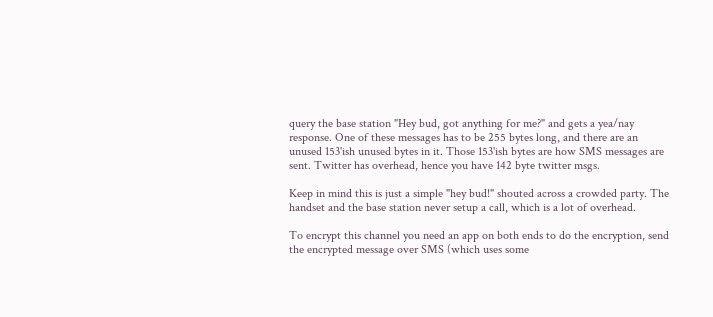query the base station "Hey bud, got anything for me?" and gets a yea/nay response. One of these messages has to be 255 bytes long, and there are an unused 153'ish unused bytes in it. Those 153'ish bytes are how SMS messages are sent. Twitter has overhead, hence you have 142 byte twitter msgs.

Keep in mind this is just a simple "hey bud!" shouted across a crowded party. The handset and the base station never setup a call, which is a lot of overhead.

To encrypt this channel you need an app on both ends to do the encryption, send the encrypted message over SMS (which uses some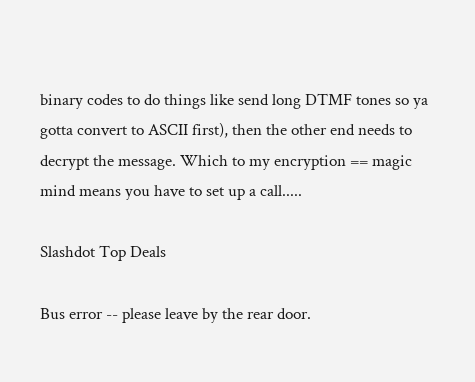binary codes to do things like send long DTMF tones so ya gotta convert to ASCII first), then the other end needs to decrypt the message. Which to my encryption == magic mind means you have to set up a call.....

Slashdot Top Deals

Bus error -- please leave by the rear door.